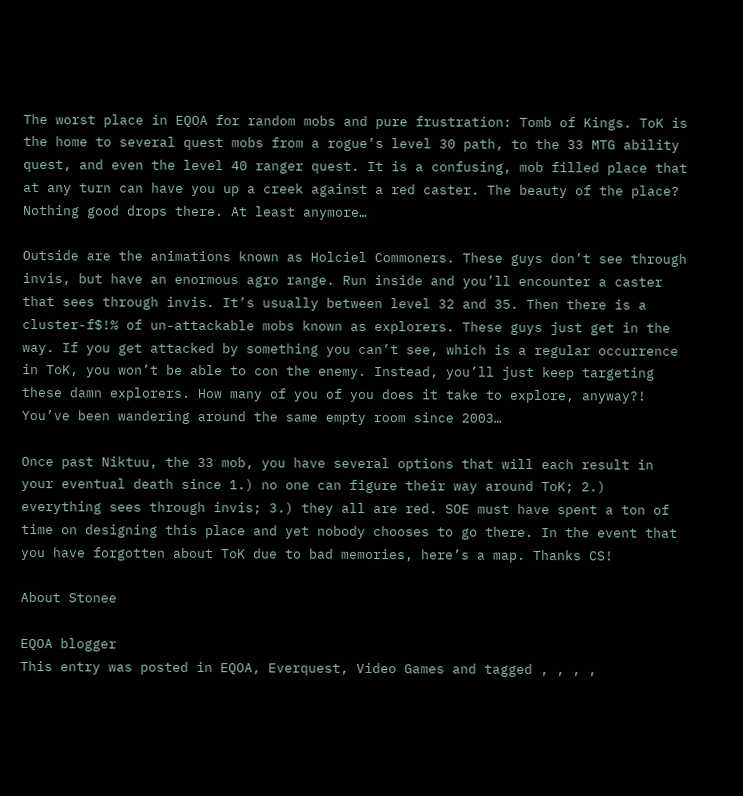The worst place in EQOA for random mobs and pure frustration: Tomb of Kings. ToK is the home to several quest mobs from a rogue’s level 30 path, to the 33 MTG ability quest, and even the level 40 ranger quest. It is a confusing, mob filled place that at any turn can have you up a creek against a red caster. The beauty of the place? Nothing good drops there. At least anymore…

Outside are the animations known as Holciel Commoners. These guys don’t see through invis, but have an enormous agro range. Run inside and you’ll encounter a caster that sees through invis. It’s usually between level 32 and 35. Then there is a cluster-f$!% of un-attackable mobs known as explorers. These guys just get in the way. If you get attacked by something you can’t see, which is a regular occurrence in ToK, you won’t be able to con the enemy. Instead, you’ll just keep targeting these damn explorers. How many of you of you does it take to explore, anyway?! You’ve been wandering around the same empty room since 2003…

Once past Niktuu, the 33 mob, you have several options that will each result in your eventual death since 1.) no one can figure their way around ToK; 2.) everything sees through invis; 3.) they all are red. SOE must have spent a ton of time on designing this place and yet nobody chooses to go there. In the event that you have forgotten about ToK due to bad memories, here’s a map. Thanks CS!

About Stonee

EQOA blogger
This entry was posted in EQOA, Everquest, Video Games and tagged , , , ,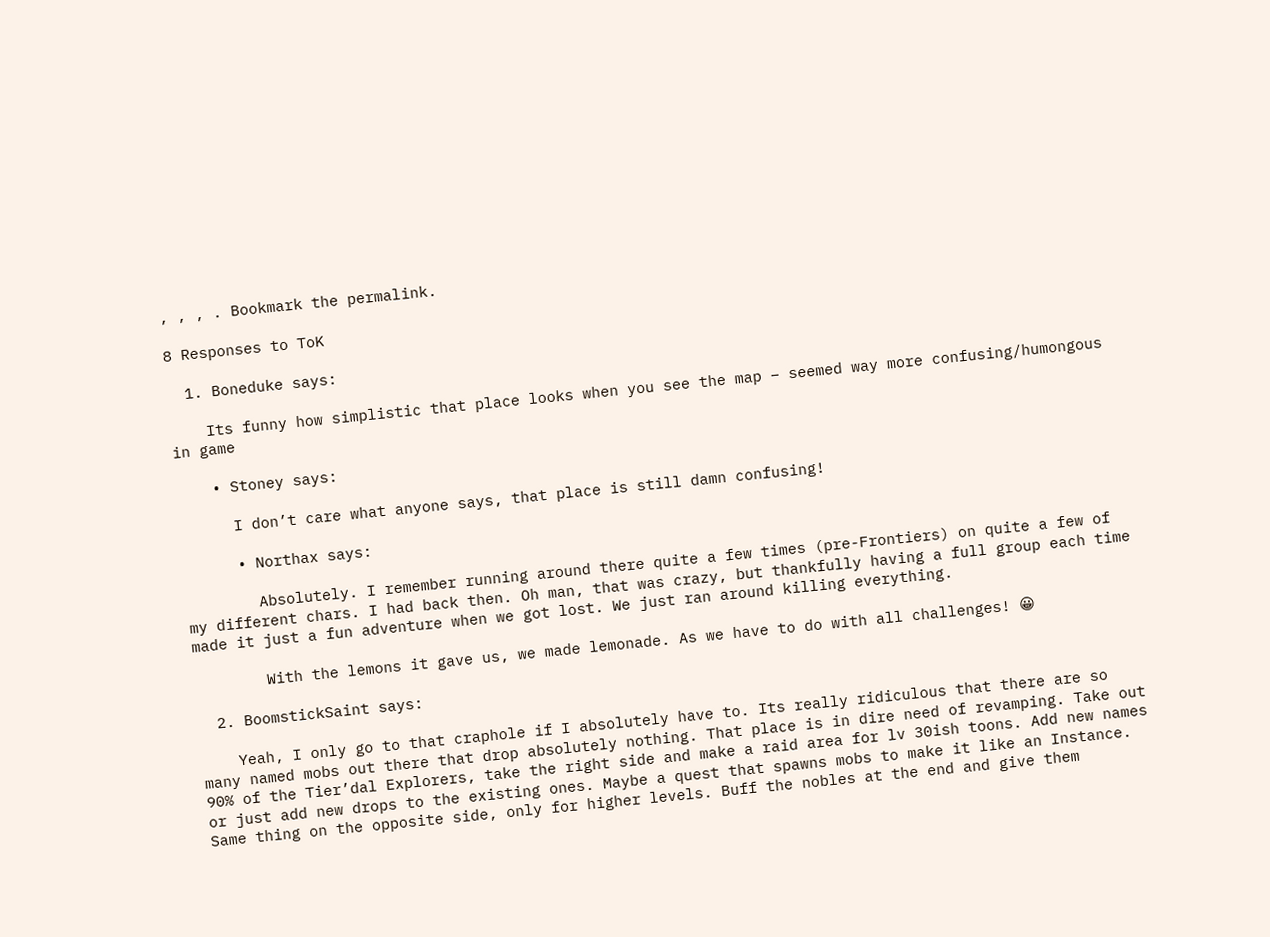, , , . Bookmark the permalink.

8 Responses to ToK

  1. Boneduke says:

    Its funny how simplistic that place looks when you see the map – seemed way more confusing/humongous in game

    • Stoney says:

      I don’t care what anyone says, that place is still damn confusing!

      • Northax says:

        Absolutely. I remember running around there quite a few times (pre-Frontiers) on quite a few of my different chars. I had back then. Oh man, that was crazy, but thankfully having a full group each time made it just a fun adventure when we got lost. We just ran around killing everything.

        With the lemons it gave us, we made lemonade. As we have to do with all challenges! 😀

  2. BoomstickSaint says:

    Yeah, I only go to that craphole if I absolutely have to. Its really ridiculous that there are so many named mobs out there that drop absolutely nothing. That place is in dire need of revamping. Take out 90% of the Tier’dal Explorers, take the right side and make a raid area for lv 30ish toons. Add new names or just add new drops to the existing ones. Maybe a quest that spawns mobs to make it like an Instance. Same thing on the opposite side, only for higher levels. Buff the nobles at the end and give them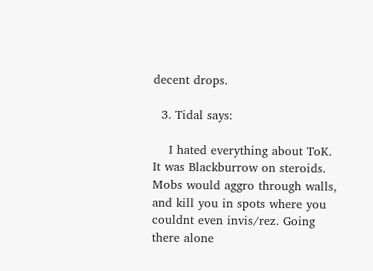decent drops.

  3. Tidal says:

    I hated everything about ToK. It was Blackburrow on steroids. Mobs would aggro through walls, and kill you in spots where you couldnt even invis/rez. Going there alone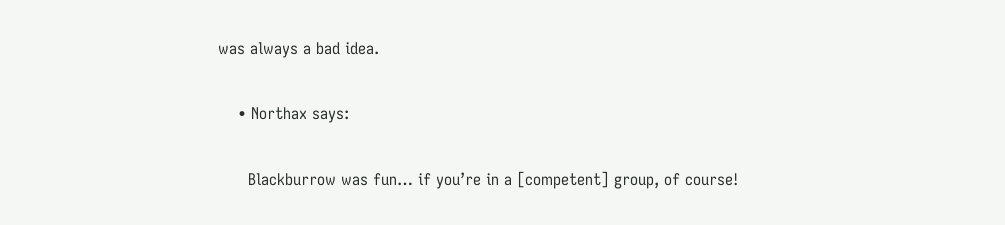was always a bad idea.

    • Northax says:

      Blackburrow was fun… if you’re in a [competent] group, of course!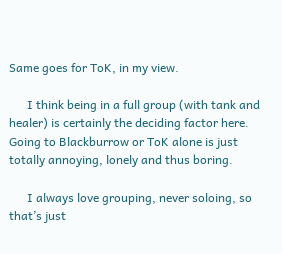Same goes for ToK, in my view.

      I think being in a full group (with tank and healer) is certainly the deciding factor here. Going to Blackburrow or ToK alone is just totally annoying, lonely and thus boring.

      I always love grouping, never soloing, so that’s just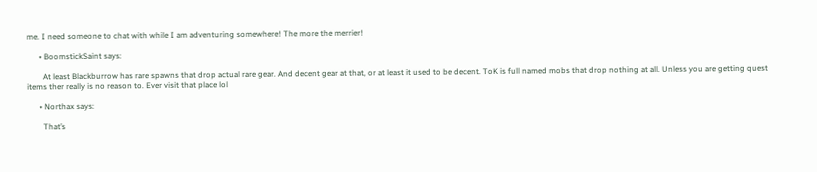me. I need someone to chat with while I am adventuring somewhere! The more the merrier!

      • BoomstickSaint says:

        At least Blackburrow has rare spawns that drop actual rare gear. And decent gear at that, or at least it used to be decent. ToK is full named mobs that drop nothing at all. Unless you are getting quest items ther really is no reason to. Ever visit that place lol

      • Northax says:

        That’s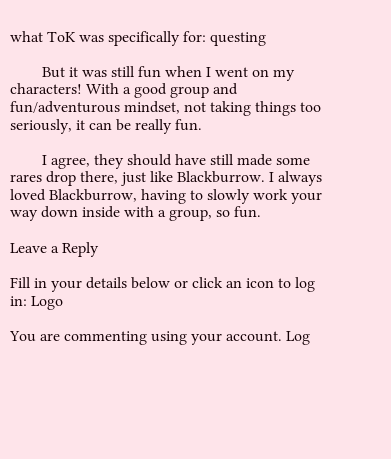what ToK was specifically for: questing

        But it was still fun when I went on my characters! With a good group and fun/adventurous mindset, not taking things too seriously, it can be really fun.

        I agree, they should have still made some rares drop there, just like Blackburrow. I always loved Blackburrow, having to slowly work your way down inside with a group, so fun.

Leave a Reply

Fill in your details below or click an icon to log in: Logo

You are commenting using your account. Log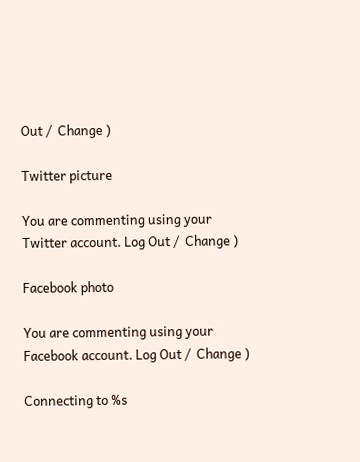Out /  Change )

Twitter picture

You are commenting using your Twitter account. Log Out /  Change )

Facebook photo

You are commenting using your Facebook account. Log Out /  Change )

Connecting to %s